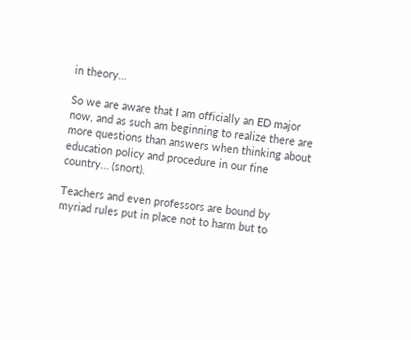in theory…

So we are aware that I am officially an ED major now, and as such am beginning to realize there are more questions than answers when thinking about education policy and procedure in our fine country… (snort).

Teachers and even professors are bound by myriad rules put in place not to harm but to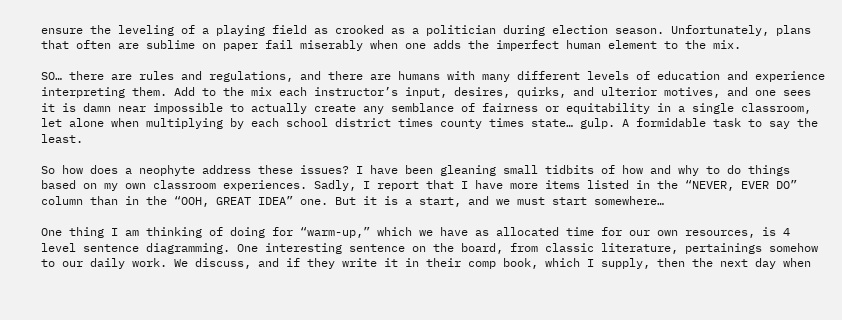ensure the leveling of a playing field as crooked as a politician during election season. Unfortunately, plans that often are sublime on paper fail miserably when one adds the imperfect human element to the mix.

SO… there are rules and regulations, and there are humans with many different levels of education and experience interpreting them. Add to the mix each instructor’s input, desires, quirks, and ulterior motives, and one sees it is damn near impossible to actually create any semblance of fairness or equitability in a single classroom, let alone when multiplying by each school district times county times state… gulp. A formidable task to say the least.

So how does a neophyte address these issues? I have been gleaning small tidbits of how and why to do things based on my own classroom experiences. Sadly, I report that I have more items listed in the “NEVER, EVER DO” column than in the “OOH, GREAT IDEA” one. But it is a start, and we must start somewhere…

One thing I am thinking of doing for “warm-up,” which we have as allocated time for our own resources, is 4 level sentence diagramming. One interesting sentence on the board, from classic literature, pertainings somehow to our daily work. We discuss, and if they write it in their comp book, which I supply, then the next day when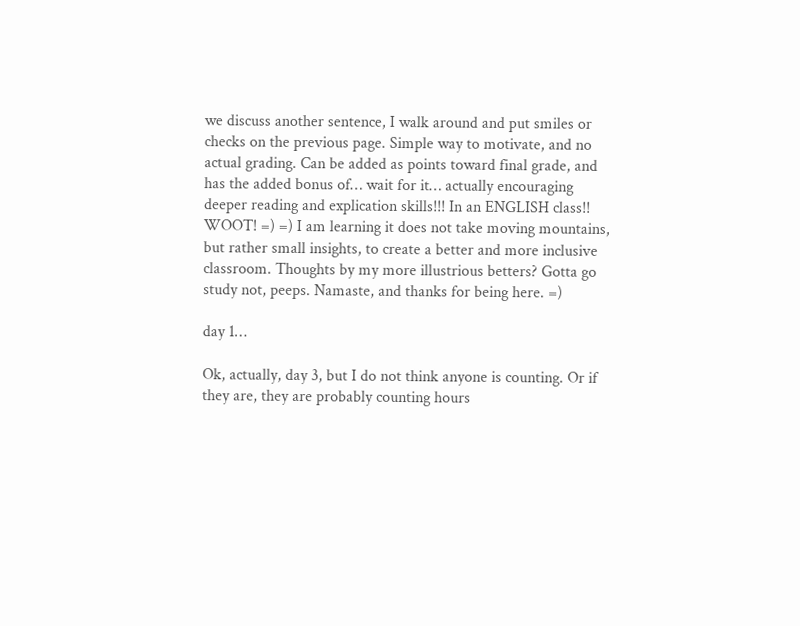we discuss another sentence, I walk around and put smiles or checks on the previous page. Simple way to motivate, and no actual grading. Can be added as points toward final grade, and has the added bonus of… wait for it… actually encouraging deeper reading and explication skills!!! In an ENGLISH class!! WOOT! =) =) I am learning it does not take moving mountains, but rather small insights, to create a better and more inclusive classroom. Thoughts by my more illustrious betters? Gotta go study not, peeps. Namaste, and thanks for being here. =)

day 1…

Ok, actually, day 3, but I do not think anyone is counting. Or if they are, they are probably counting hours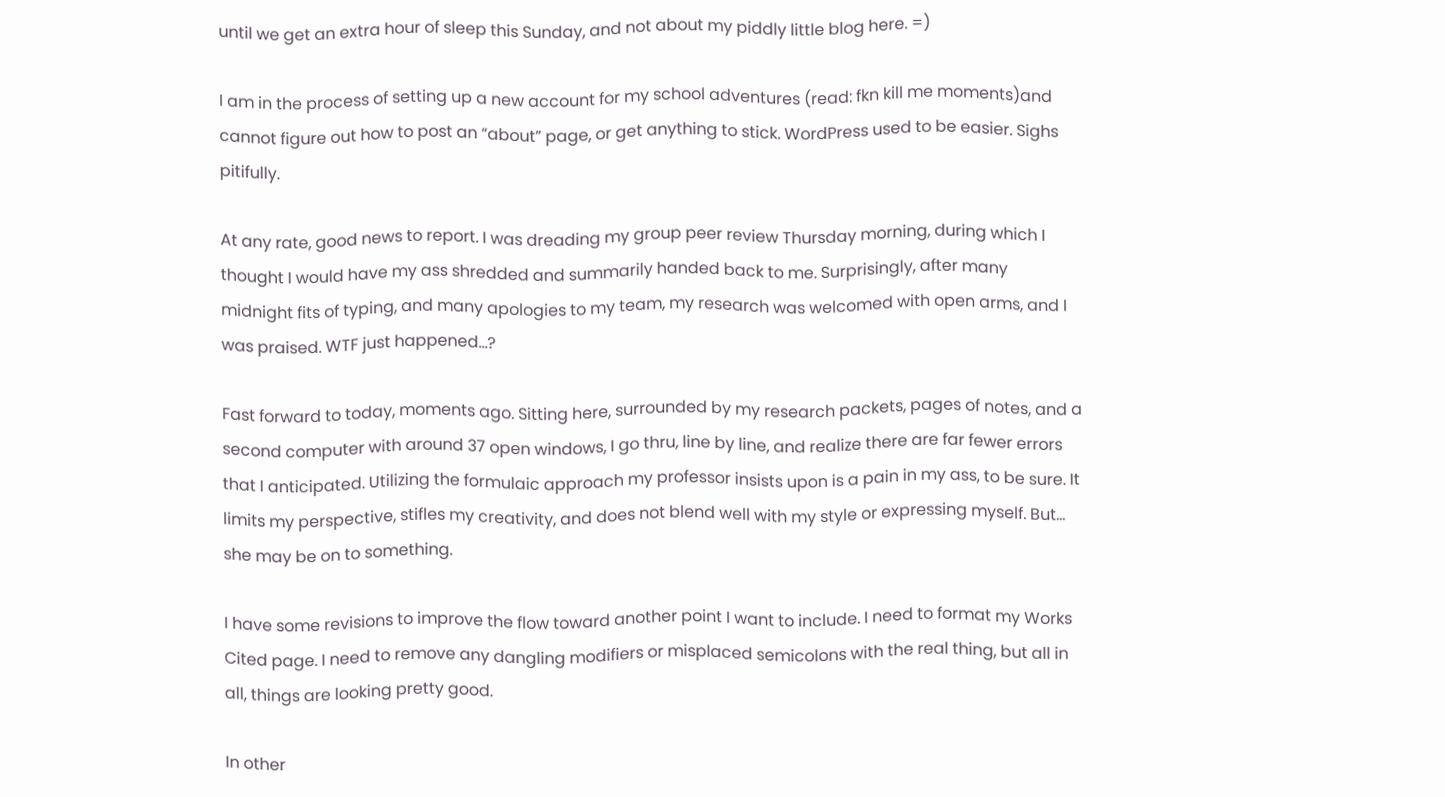until we get an extra hour of sleep this Sunday, and not about my piddly little blog here. =)

I am in the process of setting up a new account for my school adventures (read: fkn kill me moments)and cannot figure out how to post an “about” page, or get anything to stick. WordPress used to be easier. Sighs pitifully.

At any rate, good news to report. I was dreading my group peer review Thursday morning, during which I thought I would have my ass shredded and summarily handed back to me. Surprisingly, after many midnight fits of typing, and many apologies to my team, my research was welcomed with open arms, and I was praised. WTF just happened…?

Fast forward to today, moments ago. Sitting here, surrounded by my research packets, pages of notes, and a second computer with around 37 open windows, I go thru, line by line, and realize there are far fewer errors that I anticipated. Utilizing the formulaic approach my professor insists upon is a pain in my ass, to be sure. It limits my perspective, stifles my creativity, and does not blend well with my style or expressing myself. But… she may be on to something.

I have some revisions to improve the flow toward another point I want to include. I need to format my Works Cited page. I need to remove any dangling modifiers or misplaced semicolons with the real thing, but all in all, things are looking pretty good.

In other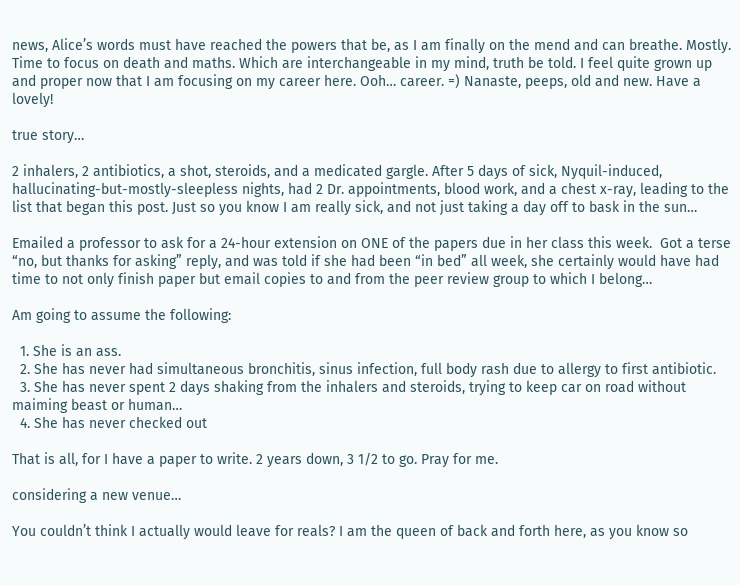news, Alice’s words must have reached the powers that be, as I am finally on the mend and can breathe. Mostly. Time to focus on death and maths. Which are interchangeable in my mind, truth be told. I feel quite grown up and proper now that I am focusing on my career here. Ooh… career. =) Nanaste, peeps, old and new. Have a lovely!

true story…

2 inhalers, 2 antibiotics, a shot, steroids, and a medicated gargle. After 5 days of sick, Nyquil-induced, hallucinating-but-mostly-sleepless nights, had 2 Dr. appointments, blood work, and a chest x-ray, leading to the list that began this post. Just so you know I am really sick, and not just taking a day off to bask in the sun…

Emailed a professor to ask for a 24-hour extension on ONE of the papers due in her class this week.  Got a terse “no, but thanks for asking” reply, and was told if she had been “in bed” all week, she certainly would have had time to not only finish paper but email copies to and from the peer review group to which I belong…

Am going to assume the following:

  1. She is an ass.
  2. She has never had simultaneous bronchitis, sinus infection, full body rash due to allergy to first antibiotic.
  3. She has never spent 2 days shaking from the inhalers and steroids, trying to keep car on road without maiming beast or human…
  4. She has never checked out

That is all, for I have a paper to write. 2 years down, 3 1/2 to go. Pray for me.

considering a new venue…

You couldn’t think I actually would leave for reals? I am the queen of back and forth here, as you know so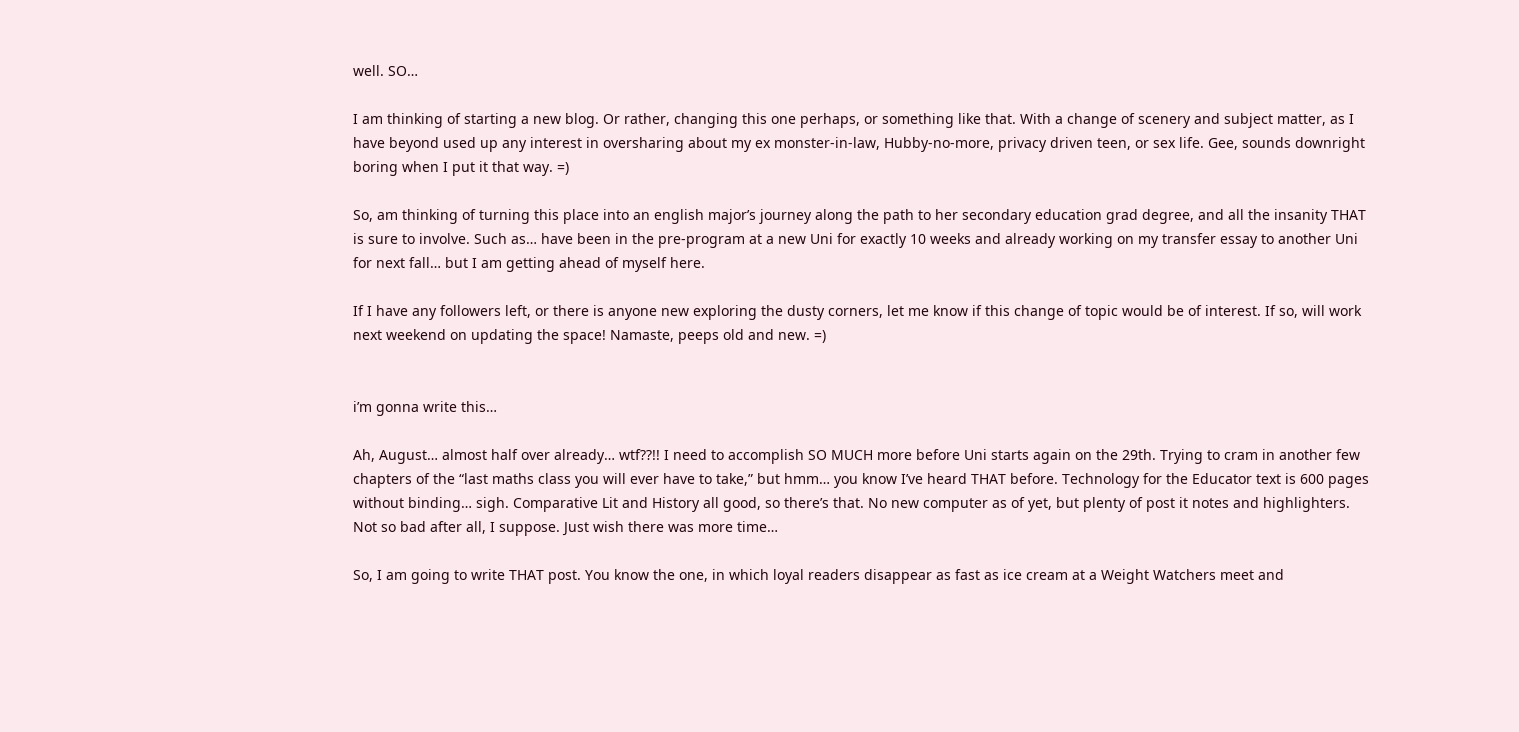well. SO…

I am thinking of starting a new blog. Or rather, changing this one perhaps, or something like that. With a change of scenery and subject matter, as I have beyond used up any interest in oversharing about my ex monster-in-law, Hubby-no-more, privacy driven teen, or sex life. Gee, sounds downright boring when I put it that way. =)

So, am thinking of turning this place into an english major’s journey along the path to her secondary education grad degree, and all the insanity THAT is sure to involve. Such as… have been in the pre-program at a new Uni for exactly 10 weeks and already working on my transfer essay to another Uni for next fall… but I am getting ahead of myself here.

If I have any followers left, or there is anyone new exploring the dusty corners, let me know if this change of topic would be of interest. If so, will work next weekend on updating the space! Namaste, peeps old and new. =)


i’m gonna write this…

Ah, August… almost half over already… wtf??!! I need to accomplish SO MUCH more before Uni starts again on the 29th. Trying to cram in another few chapters of the “last maths class you will ever have to take,” but hmm… you know I’ve heard THAT before. Technology for the Educator text is 600 pages without binding… sigh. Comparative Lit and History all good, so there’s that. No new computer as of yet, but plenty of post it notes and highlighters. Not so bad after all, I suppose. Just wish there was more time…

So, I am going to write THAT post. You know the one, in which loyal readers disappear as fast as ice cream at a Weight Watchers meet and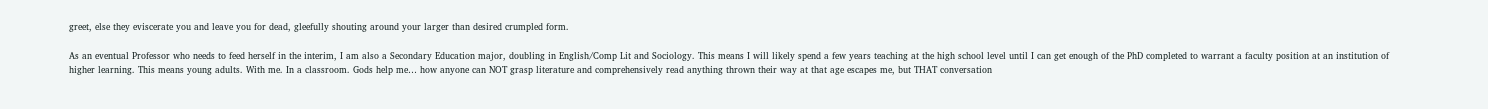greet, else they eviscerate you and leave you for dead, gleefully shouting around your larger than desired crumpled form.

As an eventual Professor who needs to feed herself in the interim, I am also a Secondary Education major, doubling in English/Comp Lit and Sociology. This means I will likely spend a few years teaching at the high school level until I can get enough of the PhD completed to warrant a faculty position at an institution of higher learning. This means young adults. With me. In a classroom. Gods help me… how anyone can NOT grasp literature and comprehensively read anything thrown their way at that age escapes me, but THAT conversation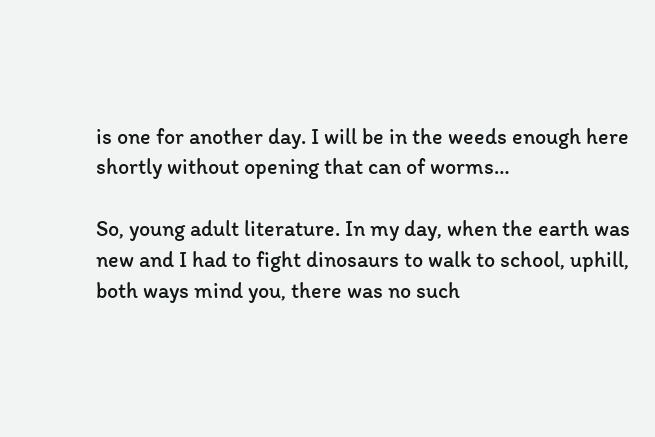is one for another day. I will be in the weeds enough here shortly without opening that can of worms…

So, young adult literature. In my day, when the earth was new and I had to fight dinosaurs to walk to school, uphill, both ways mind you, there was no such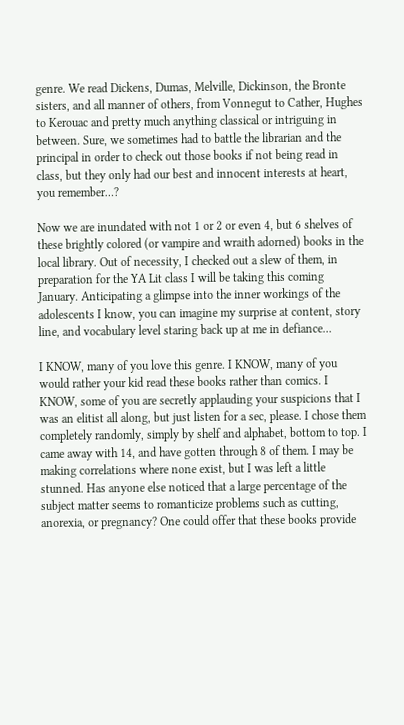genre. We read Dickens, Dumas, Melville, Dickinson, the Bronte sisters, and all manner of others, from Vonnegut to Cather, Hughes to Kerouac and pretty much anything classical or intriguing in between. Sure, we sometimes had to battle the librarian and the principal in order to check out those books if not being read in class, but they only had our best and innocent interests at heart, you remember…?

Now we are inundated with not 1 or 2 or even 4, but 6 shelves of these brightly colored (or vampire and wraith adorned) books in the local library. Out of necessity, I checked out a slew of them, in preparation for the YA Lit class I will be taking this coming January. Anticipating a glimpse into the inner workings of the adolescents I know, you can imagine my surprise at content, story line, and vocabulary level staring back up at me in defiance…

I KNOW, many of you love this genre. I KNOW, many of you would rather your kid read these books rather than comics. I KNOW, some of you are secretly applauding your suspicions that I was an elitist all along, but just listen for a sec, please. I chose them completely randomly, simply by shelf and alphabet, bottom to top. I came away with 14, and have gotten through 8 of them. I may be making correlations where none exist, but I was left a little stunned. Has anyone else noticed that a large percentage of the subject matter seems to romanticize problems such as cutting, anorexia, or pregnancy? One could offer that these books provide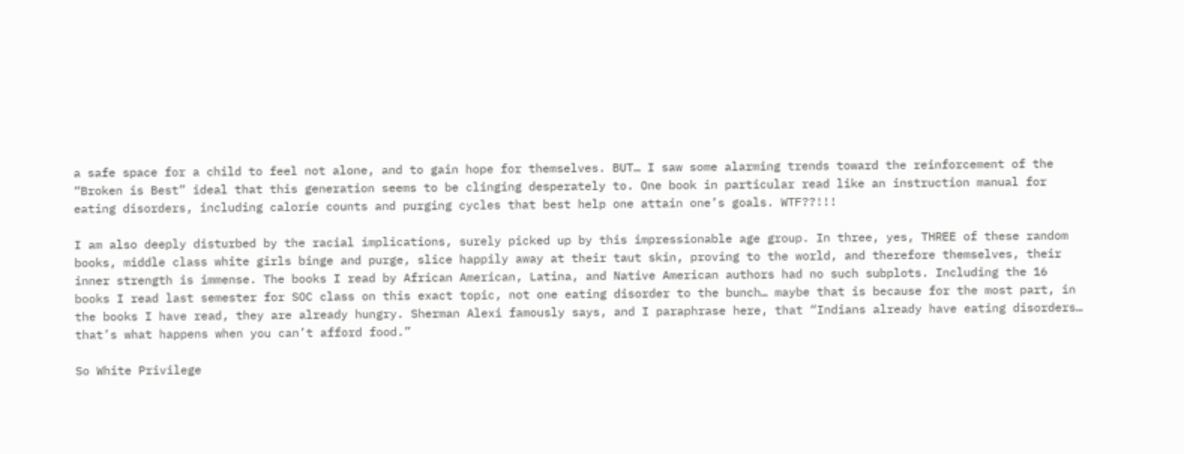a safe space for a child to feel not alone, and to gain hope for themselves. BUT… I saw some alarming trends toward the reinforcement of the “Broken is Best” ideal that this generation seems to be clinging desperately to. One book in particular read like an instruction manual for eating disorders, including calorie counts and purging cycles that best help one attain one’s goals. WTF??!!!

I am also deeply disturbed by the racial implications, surely picked up by this impressionable age group. In three, yes, THREE of these random books, middle class white girls binge and purge, slice happily away at their taut skin, proving to the world, and therefore themselves, their inner strength is immense. The books I read by African American, Latina, and Native American authors had no such subplots. Including the 16 books I read last semester for SOC class on this exact topic, not one eating disorder to the bunch… maybe that is because for the most part, in the books I have read, they are already hungry. Sherman Alexi famously says, and I paraphrase here, that “Indians already have eating disorders… that’s what happens when you can’t afford food.”

So White Privilege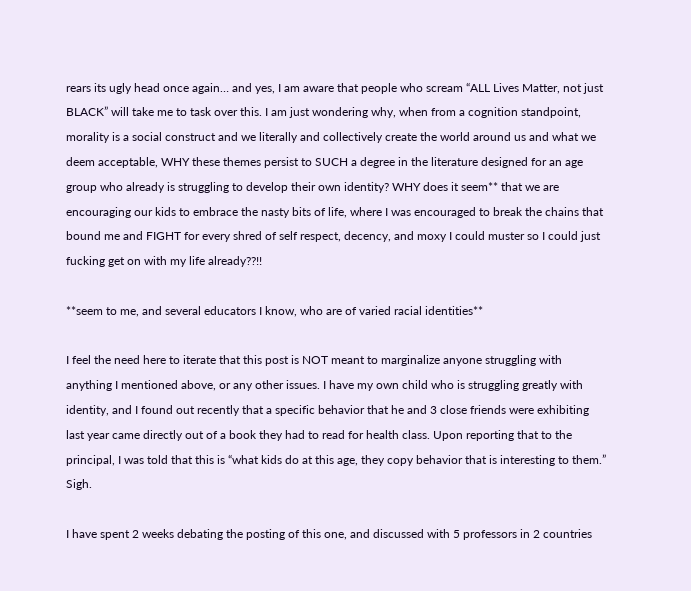rears its ugly head once again… and yes, I am aware that people who scream “ALL Lives Matter, not just BLACK” will take me to task over this. I am just wondering why, when from a cognition standpoint, morality is a social construct and we literally and collectively create the world around us and what we deem acceptable, WHY these themes persist to SUCH a degree in the literature designed for an age group who already is struggling to develop their own identity? WHY does it seem** that we are encouraging our kids to embrace the nasty bits of life, where I was encouraged to break the chains that bound me and FIGHT for every shred of self respect, decency, and moxy I could muster so I could just fucking get on with my life already??!!

**seem to me, and several educators I know, who are of varied racial identities**

I feel the need here to iterate that this post is NOT meant to marginalize anyone struggling with anything I mentioned above, or any other issues. I have my own child who is struggling greatly with identity, and I found out recently that a specific behavior that he and 3 close friends were exhibiting last year came directly out of a book they had to read for health class. Upon reporting that to the principal, I was told that this is “what kids do at this age, they copy behavior that is interesting to them.” Sigh.

I have spent 2 weeks debating the posting of this one, and discussed with 5 professors in 2 countries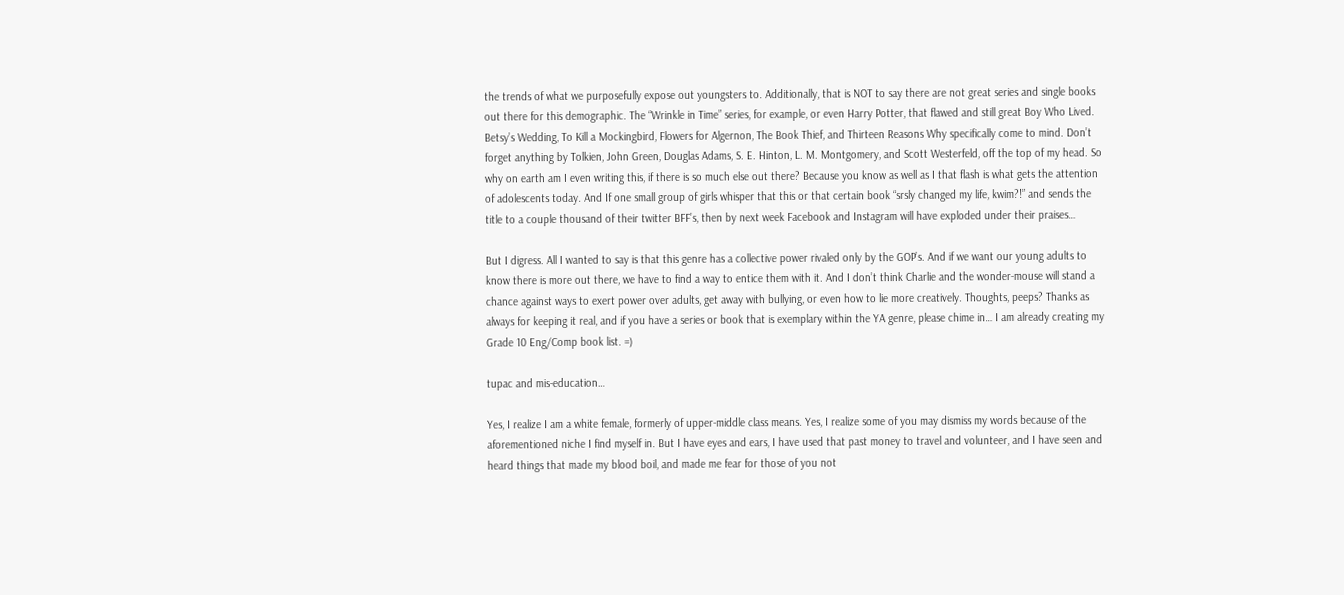the trends of what we purposefully expose out youngsters to. Additionally, that is NOT to say there are not great series and single books out there for this demographic. The “Wrinkle in Time” series, for example, or even Harry Potter, that flawed and still great Boy Who Lived. Betsy’s Wedding, To Kill a Mockingbird, Flowers for Algernon, The Book Thief, and Thirteen Reasons Why specifically come to mind. Don’t forget anything by Tolkien, John Green, Douglas Adams, S. E. Hinton, L. M. Montgomery, and Scott Westerfeld, off the top of my head. So why on earth am I even writing this, if there is so much else out there? Because you know as well as I that flash is what gets the attention of adolescents today. And If one small group of girls whisper that this or that certain book “srsly changed my life, kwim?!” and sends the title to a couple thousand of their twitter BFF’s, then by next week Facebook and Instagram will have exploded under their praises…

But I digress. All I wanted to say is that this genre has a collective power rivaled only by the GOP’s. And if we want our young adults to know there is more out there, we have to find a way to entice them with it. And I don’t think Charlie and the wonder-mouse will stand a chance against ways to exert power over adults, get away with bullying, or even how to lie more creatively. Thoughts, peeps? Thanks as always for keeping it real, and if you have a series or book that is exemplary within the YA genre, please chime in… I am already creating my Grade 10 Eng/Comp book list. =)

tupac and mis-education…

Yes, I realize I am a white female, formerly of upper-middle class means. Yes, I realize some of you may dismiss my words because of the aforementioned niche I find myself in. But I have eyes and ears, I have used that past money to travel and volunteer, and I have seen and heard things that made my blood boil, and made me fear for those of you not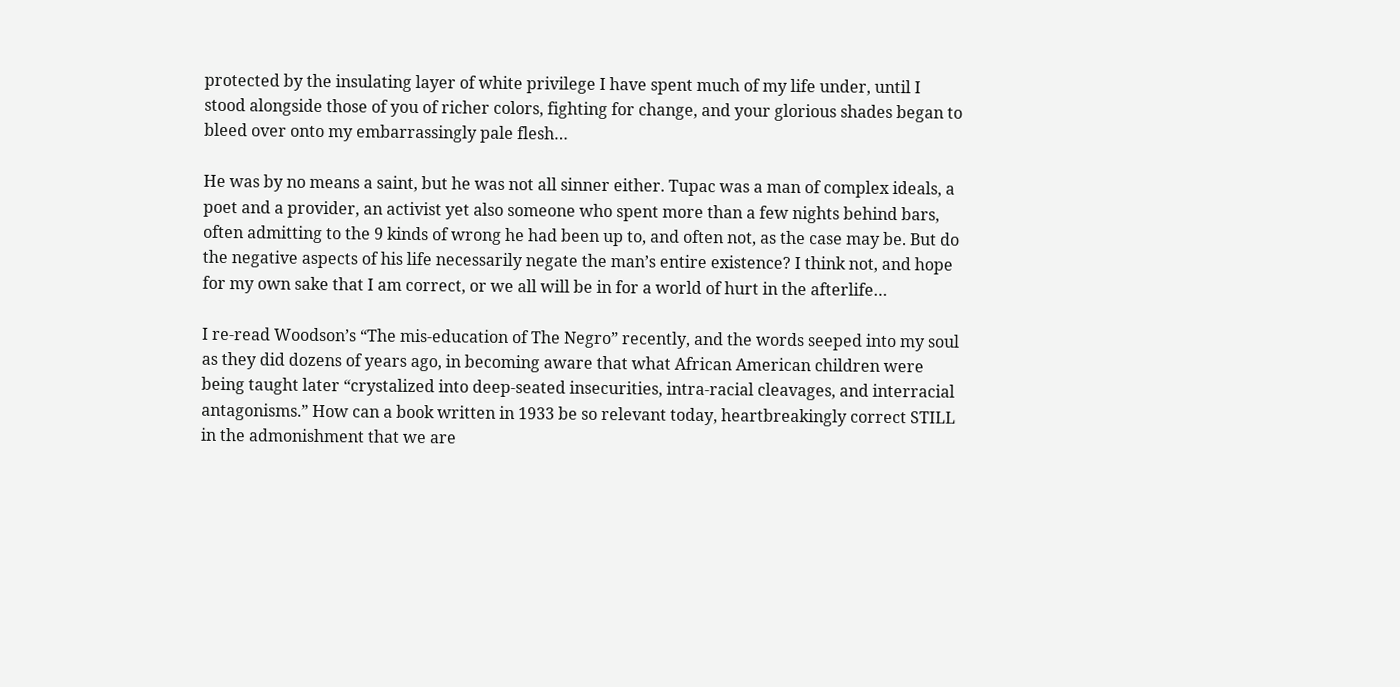protected by the insulating layer of white privilege I have spent much of my life under, until I stood alongside those of you of richer colors, fighting for change, and your glorious shades began to bleed over onto my embarrassingly pale flesh…

He was by no means a saint, but he was not all sinner either. Tupac was a man of complex ideals, a poet and a provider, an activist yet also someone who spent more than a few nights behind bars, often admitting to the 9 kinds of wrong he had been up to, and often not, as the case may be. But do the negative aspects of his life necessarily negate the man’s entire existence? I think not, and hope for my own sake that I am correct, or we all will be in for a world of hurt in the afterlife…

I re-read Woodson’s “The mis-education of The Negro” recently, and the words seeped into my soul as they did dozens of years ago, in becoming aware that what African American children were being taught later “crystalized into deep-seated insecurities, intra-racial cleavages, and interracial antagonisms.” How can a book written in 1933 be so relevant today, heartbreakingly correct STILL in the admonishment that we are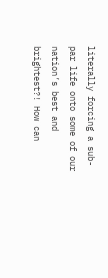literally forcing a sub-par life onto some of our nation’s best and brightest?! How can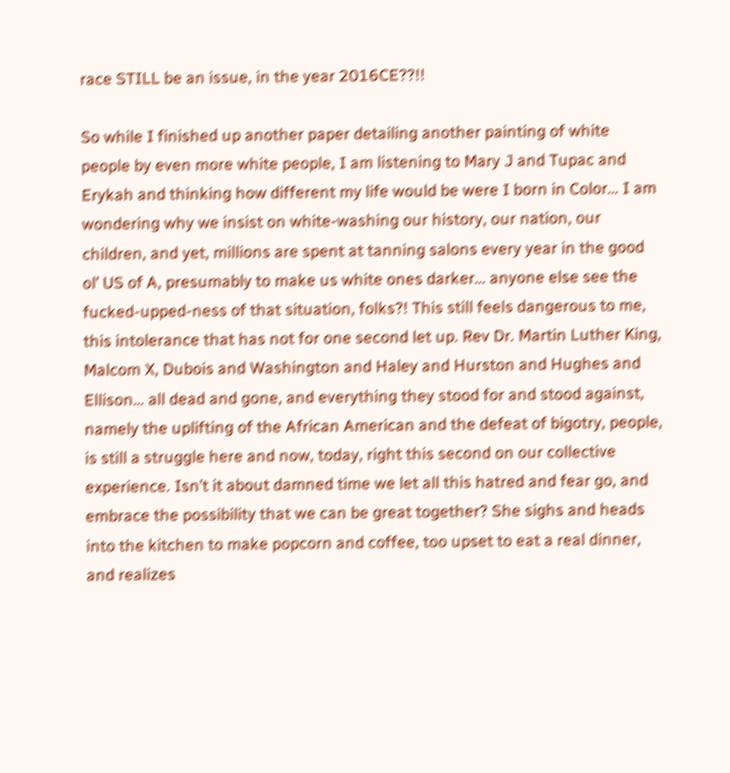race STILL be an issue, in the year 2016CE??!!

So while I finished up another paper detailing another painting of white people by even more white people, I am listening to Mary J and Tupac and Erykah and thinking how different my life would be were I born in Color… I am wondering why we insist on white-washing our history, our nation, our children, and yet, millions are spent at tanning salons every year in the good ol’ US of A, presumably to make us white ones darker… anyone else see the fucked-upped-ness of that situation, folks?! This still feels dangerous to me, this intolerance that has not for one second let up. Rev Dr. Martin Luther King, Malcom X, Dubois and Washington and Haley and Hurston and Hughes and Ellison… all dead and gone, and everything they stood for and stood against, namely the uplifting of the African American and the defeat of bigotry, people, is still a struggle here and now, today, right this second on our collective experience. Isn’t it about damned time we let all this hatred and fear go, and embrace the possibility that we can be great together? She sighs and heads into the kitchen to make popcorn and coffee, too upset to eat a real dinner, and realizes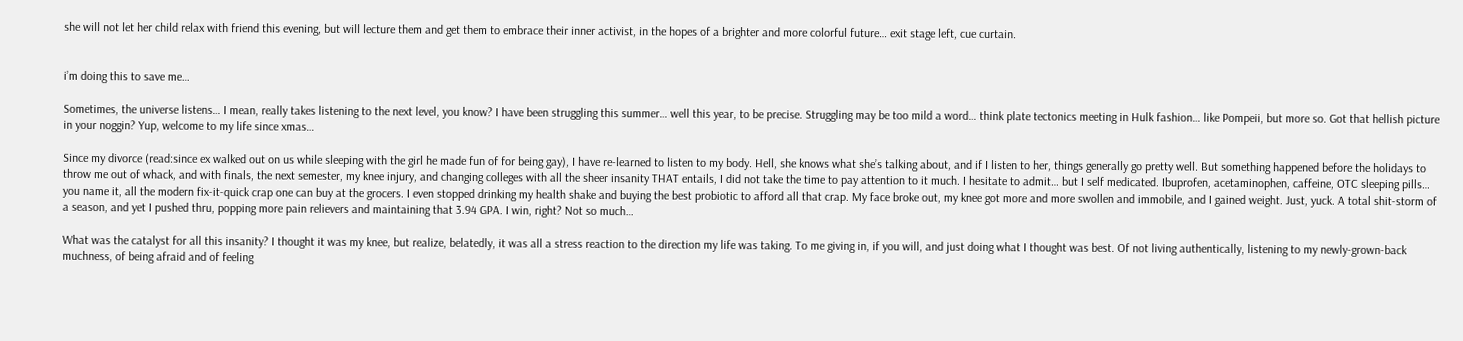she will not let her child relax with friend this evening, but will lecture them and get them to embrace their inner activist, in the hopes of a brighter and more colorful future… exit stage left, cue curtain.


i’m doing this to save me…

Sometimes, the universe listens… I mean, really takes listening to the next level, you know? I have been struggling this summer… well this year, to be precise. Struggling may be too mild a word… think plate tectonics meeting in Hulk fashion… like Pompeii, but more so. Got that hellish picture in your noggin? Yup, welcome to my life since xmas…

Since my divorce (read:since ex walked out on us while sleeping with the girl he made fun of for being gay), I have re-learned to listen to my body. Hell, she knows what she’s talking about, and if I listen to her, things generally go pretty well. But something happened before the holidays to throw me out of whack, and with finals, the next semester, my knee injury, and changing colleges with all the sheer insanity THAT entails, I did not take the time to pay attention to it much. I hesitate to admit… but I self medicated. Ibuprofen, acetaminophen, caffeine, OTC sleeping pills… you name it, all the modern fix-it-quick crap one can buy at the grocers. I even stopped drinking my health shake and buying the best probiotic to afford all that crap. My face broke out, my knee got more and more swollen and immobile, and I gained weight. Just, yuck. A total shit-storm of a season, and yet I pushed thru, popping more pain relievers and maintaining that 3.94 GPA. I win, right? Not so much…

What was the catalyst for all this insanity? I thought it was my knee, but realize, belatedly, it was all a stress reaction to the direction my life was taking. To me giving in, if you will, and just doing what I thought was best. Of not living authentically, listening to my newly-grown-back muchness, of being afraid and of feeling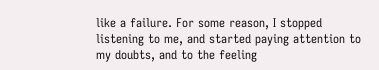like a failure. For some reason, I stopped listening to me, and started paying attention to my doubts, and to the feeling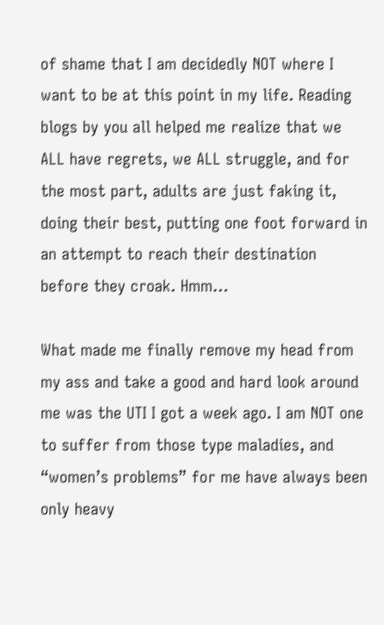of shame that I am decidedly NOT where I want to be at this point in my life. Reading blogs by you all helped me realize that we ALL have regrets, we ALL struggle, and for the most part, adults are just faking it, doing their best, putting one foot forward in an attempt to reach their destination before they croak. Hmm…

What made me finally remove my head from my ass and take a good and hard look around me was the UTI I got a week ago. I am NOT one to suffer from those type maladies, and “women’s problems” for me have always been only heavy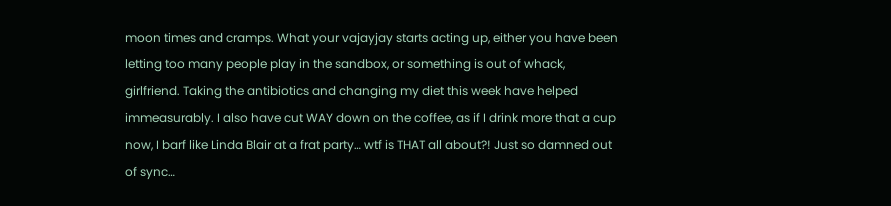moon times and cramps. What your vajayjay starts acting up, either you have been letting too many people play in the sandbox, or something is out of whack, girlfriend. Taking the antibiotics and changing my diet this week have helped immeasurably. I also have cut WAY down on the coffee, as if I drink more that a cup now, I barf like Linda Blair at a frat party… wtf is THAT all about?! Just so damned out of sync…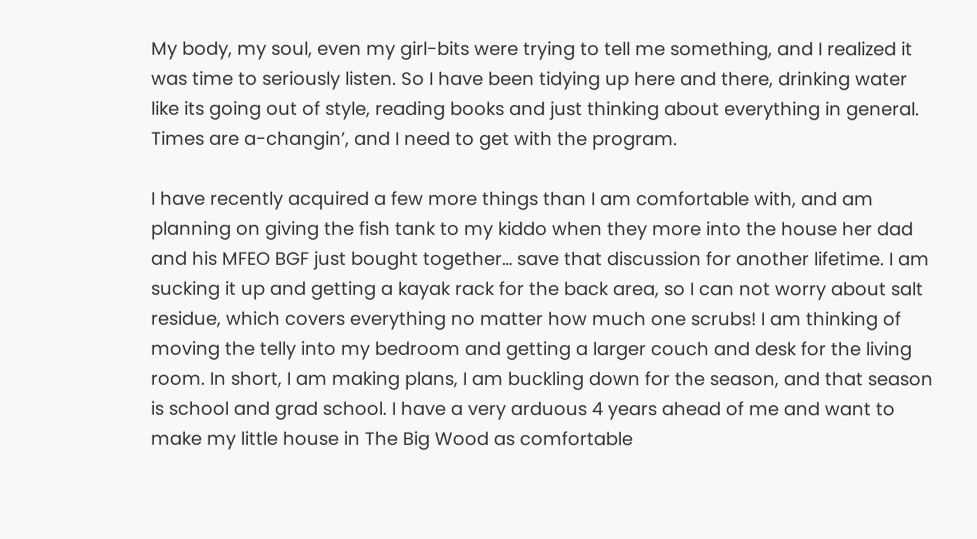My body, my soul, even my girl-bits were trying to tell me something, and I realized it was time to seriously listen. So I have been tidying up here and there, drinking water like its going out of style, reading books and just thinking about everything in general. Times are a-changin’, and I need to get with the program.

I have recently acquired a few more things than I am comfortable with, and am planning on giving the fish tank to my kiddo when they more into the house her dad and his MFEO BGF just bought together… save that discussion for another lifetime. I am sucking it up and getting a kayak rack for the back area, so I can not worry about salt residue, which covers everything no matter how much one scrubs! I am thinking of moving the telly into my bedroom and getting a larger couch and desk for the living room. In short, I am making plans, I am buckling down for the season, and that season is school and grad school. I have a very arduous 4 years ahead of me and want to make my little house in The Big Wood as comfortable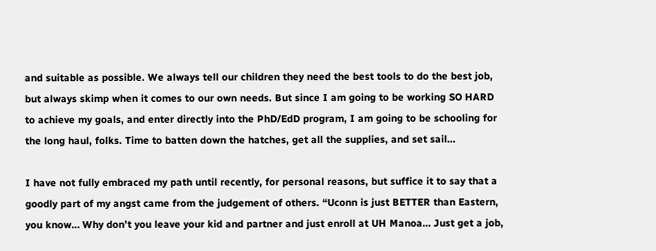and suitable as possible. We always tell our children they need the best tools to do the best job, but always skimp when it comes to our own needs. But since I am going to be working SO HARD to achieve my goals, and enter directly into the PhD/EdD program, I am going to be schooling for the long haul, folks. Time to batten down the hatches, get all the supplies, and set sail…

I have not fully embraced my path until recently, for personal reasons, but suffice it to say that a goodly part of my angst came from the judgement of others. “Uconn is just BETTER than Eastern, you know… Why don’t you leave your kid and partner and just enroll at UH Manoa… Just get a job,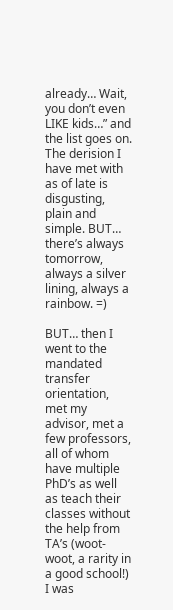already… Wait, you don’t even LIKE kids…” and the list goes on. The derision I have met with as of late is disgusting, plain and simple. BUT… there’s always tomorrow, always a silver lining, always a rainbow. =)

BUT… then I went to the mandated transfer orientation, met my advisor, met a few professors, all of whom have multiple PhD’s as well as teach their classes without the help from TA’s (woot-woot, a rarity in a good school!) I was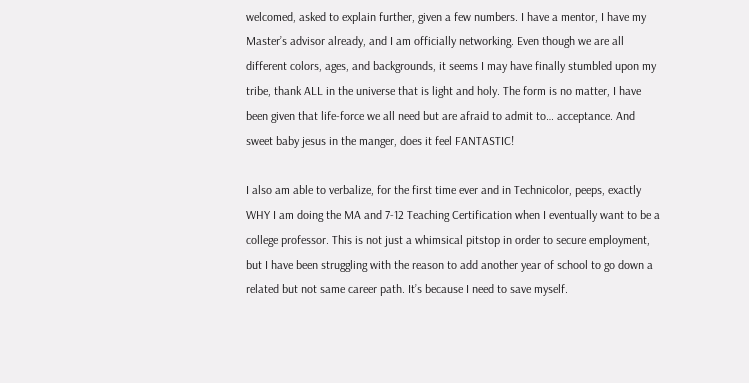welcomed, asked to explain further, given a few numbers. I have a mentor, I have my Master’s advisor already, and I am officially networking. Even though we are all different colors, ages, and backgrounds, it seems I may have finally stumbled upon my tribe, thank ALL in the universe that is light and holy. The form is no matter, I have been given that life-force we all need but are afraid to admit to… acceptance. And sweet baby jesus in the manger, does it feel FANTASTIC!

I also am able to verbalize, for the first time ever and in Technicolor, peeps, exactly WHY I am doing the MA and 7-12 Teaching Certification when I eventually want to be a college professor. This is not just a whimsical pitstop in order to secure employment, but I have been struggling with the reason to add another year of school to go down a related but not same career path. It’s because I need to save myself.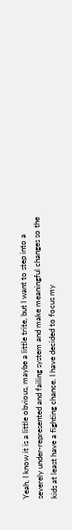Yeah, I know it is a little obvious, maybe a little trite, but I want to step into a severely under-represented and failing system and make meaningful changes so the kids at least have a fighting chance. I have decided to focus my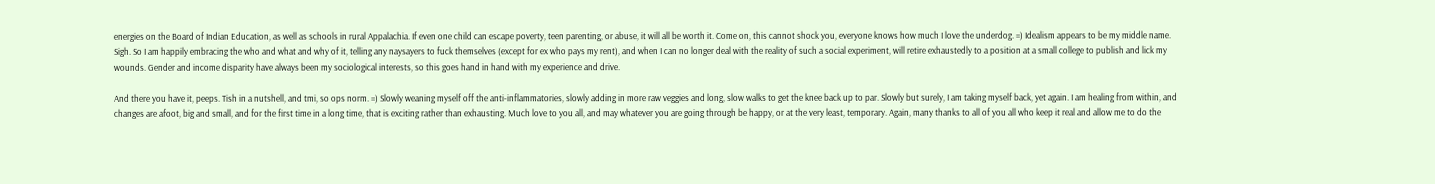energies on the Board of Indian Education, as well as schools in rural Appalachia. If even one child can escape poverty, teen parenting, or abuse, it will all be worth it. Come on, this cannot shock you, everyone knows how much I love the underdog. =) Idealism appears to be my middle name. Sigh. So I am happily embracing the who and what and why of it, telling any naysayers to fuck themselves (except for ex who pays my rent), and when I can no longer deal with the reality of such a social experiment, will retire exhaustedly to a position at a small college to publish and lick my wounds. Gender and income disparity have always been my sociological interests, so this goes hand in hand with my experience and drive.

And there you have it, peeps. Tish in a nutshell, and tmi, so ops norm. =) Slowly weaning myself off the anti-inflammatories, slowly adding in more raw veggies and long, slow walks to get the knee back up to par. Slowly but surely, I am taking myself back, yet again. I am healing from within, and changes are afoot, big and small, and for the first time in a long time, that is exciting rather than exhausting. Much love to you all, and may whatever you are going through be happy, or at the very least, temporary. Again, many thanks to all of you all who keep it real and allow me to do the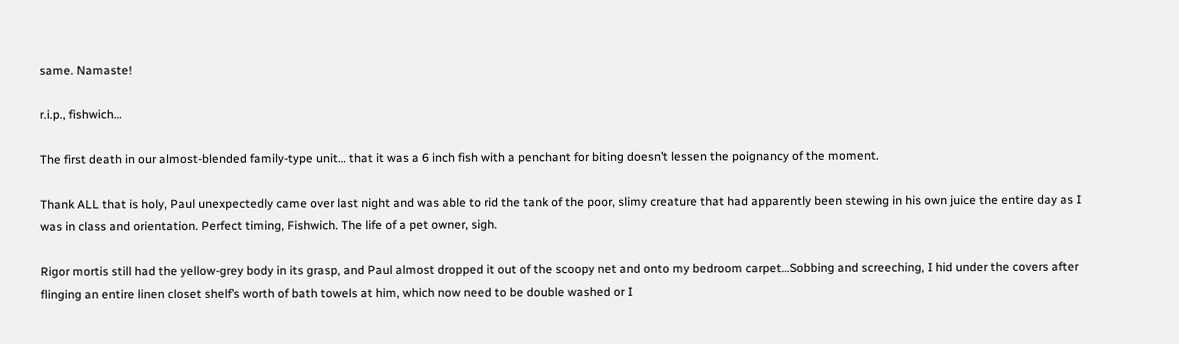same. Namaste!

r.i.p., fishwich…

The first death in our almost-blended family-type unit… that it was a 6 inch fish with a penchant for biting doesn’t lessen the poignancy of the moment.

Thank ALL that is holy, Paul unexpectedly came over last night and was able to rid the tank of the poor, slimy creature that had apparently been stewing in his own juice the entire day as I was in class and orientation. Perfect timing, Fishwich. The life of a pet owner, sigh.

Rigor mortis still had the yellow-grey body in its grasp, and Paul almost dropped it out of the scoopy net and onto my bedroom carpet…Sobbing and screeching, I hid under the covers after flinging an entire linen closet shelf’s worth of bath towels at him, which now need to be double washed or I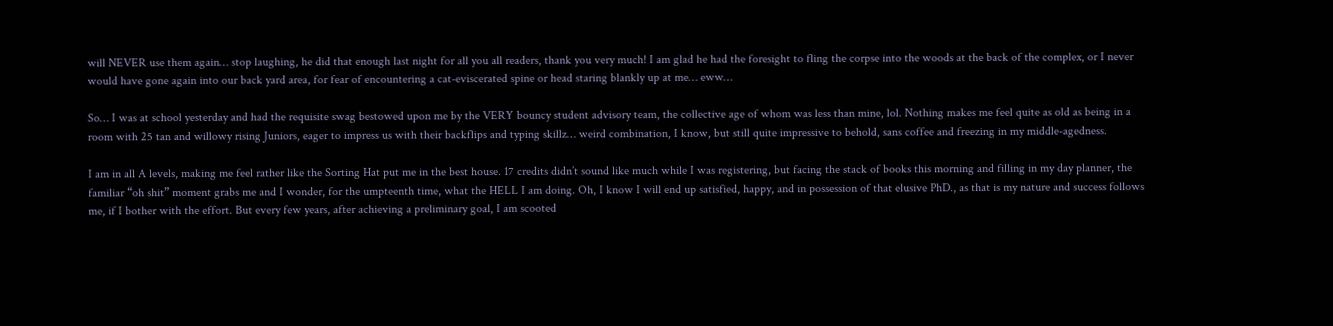will NEVER use them again… stop laughing, he did that enough last night for all you all readers, thank you very much! I am glad he had the foresight to fling the corpse into the woods at the back of the complex, or I never would have gone again into our back yard area, for fear of encountering a cat-eviscerated spine or head staring blankly up at me… eww…

So… I was at school yesterday and had the requisite swag bestowed upon me by the VERY bouncy student advisory team, the collective age of whom was less than mine, lol. Nothing makes me feel quite as old as being in a room with 25 tan and willowy rising Juniors, eager to impress us with their backflips and typing skillz… weird combination, I know, but still quite impressive to behold, sans coffee and freezing in my middle-agedness.

I am in all A levels, making me feel rather like the Sorting Hat put me in the best house. 17 credits didn’t sound like much while I was registering, but facing the stack of books this morning and filling in my day planner, the familiar “oh shit” moment grabs me and I wonder, for the umpteenth time, what the HELL I am doing. Oh, I know I will end up satisfied, happy, and in possession of that elusive PhD., as that is my nature and success follows me, if I bother with the effort. But every few years, after achieving a preliminary goal, I am scooted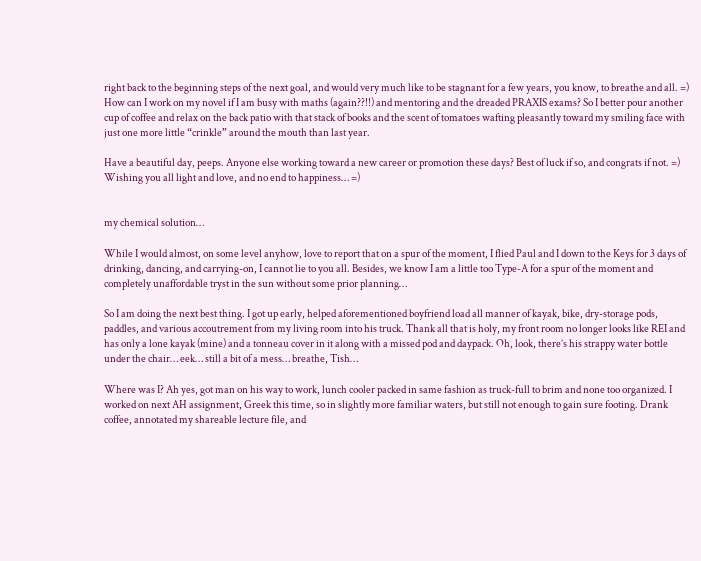right back to the beginning steps of the next goal, and would very much like to be stagnant for a few years, you know, to breathe and all. =) How can I work on my novel if I am busy with maths (again??!!) and mentoring and the dreaded PRAXIS exams? So I better pour another cup of coffee and relax on the back patio with that stack of books and the scent of tomatoes wafting pleasantly toward my smiling face with just one more little “crinkle” around the mouth than last year.

Have a beautiful day, peeps. Anyone else working toward a new career or promotion these days? Best of luck if so, and congrats if not. =) Wishing you all light and love, and no end to happiness… =)


my chemical solution…

While I would almost, on some level anyhow, love to report that on a spur of the moment, I flied Paul and I down to the Keys for 3 days of drinking, dancing, and carrying-on, I cannot lie to you all. Besides, we know I am a little too Type-A for a spur of the moment and completely unaffordable tryst in the sun without some prior planning…

So I am doing the next best thing. I got up early, helped aforementioned boyfriend load all manner of kayak, bike, dry-storage pods, paddles, and various accoutrement from my living room into his truck. Thank all that is holy, my front room no longer looks like REI and has only a lone kayak (mine) and a tonneau cover in it along with a missed pod and daypack. Oh, look, there’s his strappy water bottle under the chair… eek… still a bit of a mess… breathe, Tish…

Where was I? Ah yes, got man on his way to work, lunch cooler packed in same fashion as truck-full to brim and none too organized. I worked on next AH assignment, Greek this time, so in slightly more familiar waters, but still not enough to gain sure footing. Drank coffee, annotated my shareable lecture file, and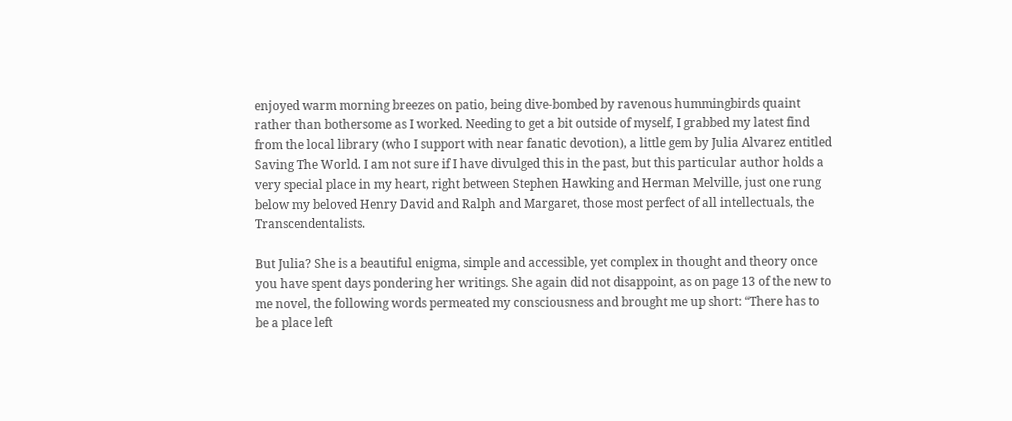enjoyed warm morning breezes on patio, being dive-bombed by ravenous hummingbirds quaint rather than bothersome as I worked. Needing to get a bit outside of myself, I grabbed my latest find from the local library (who I support with near fanatic devotion), a little gem by Julia Alvarez entitled Saving The World. I am not sure if I have divulged this in the past, but this particular author holds a very special place in my heart, right between Stephen Hawking and Herman Melville, just one rung below my beloved Henry David and Ralph and Margaret, those most perfect of all intellectuals, the Transcendentalists.

But Julia? She is a beautiful enigma, simple and accessible, yet complex in thought and theory once you have spent days pondering her writings. She again did not disappoint, as on page 13 of the new to me novel, the following words permeated my consciousness and brought me up short: “There has to be a place left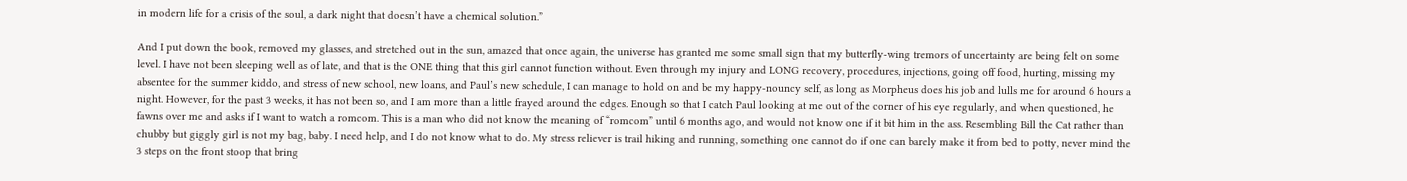in modern life for a crisis of the soul, a dark night that doesn’t have a chemical solution.”

And I put down the book, removed my glasses, and stretched out in the sun, amazed that once again, the universe has granted me some small sign that my butterfly-wing tremors of uncertainty are being felt on some level. I have not been sleeping well as of late, and that is the ONE thing that this girl cannot function without. Even through my injury and LONG recovery, procedures, injections, going off food, hurting, missing my absentee for the summer kiddo, and stress of new school, new loans, and Paul’s new schedule, I can manage to hold on and be my happy-nouncy self, as long as Morpheus does his job and lulls me for around 6 hours a night. However, for the past 3 weeks, it has not been so, and I am more than a little frayed around the edges. Enough so that I catch Paul looking at me out of the corner of his eye regularly, and when questioned, he fawns over me and asks if I want to watch a romcom. This is a man who did not know the meaning of “romcom” until 6 months ago, and would not know one if it bit him in the ass. Resembling Bill the Cat rather than chubby but giggly girl is not my bag, baby. I need help, and I do not know what to do. My stress reliever is trail hiking and running, something one cannot do if one can barely make it from bed to potty, never mind the 3 steps on the front stoop that bring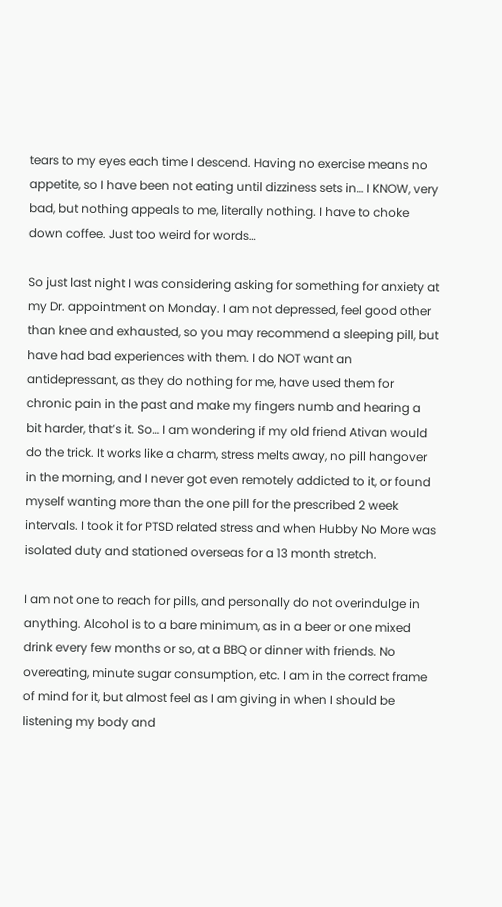tears to my eyes each time I descend. Having no exercise means no appetite, so I have been not eating until dizziness sets in… I KNOW, very bad, but nothing appeals to me, literally nothing. I have to choke down coffee. Just too weird for words…

So just last night I was considering asking for something for anxiety at my Dr. appointment on Monday. I am not depressed, feel good other than knee and exhausted, so you may recommend a sleeping pill, but have had bad experiences with them. I do NOT want an antidepressant, as they do nothing for me, have used them for chronic pain in the past and make my fingers numb and hearing a bit harder, that’s it. So… I am wondering if my old friend Ativan would do the trick. It works like a charm, stress melts away, no pill hangover in the morning, and I never got even remotely addicted to it, or found myself wanting more than the one pill for the prescribed 2 week intervals. I took it for PTSD related stress and when Hubby No More was isolated duty and stationed overseas for a 13 month stretch.

I am not one to reach for pills, and personally do not overindulge in anything. Alcohol is to a bare minimum, as in a beer or one mixed drink every few months or so, at a BBQ or dinner with friends. No overeating, minute sugar consumption, etc. I am in the correct frame of mind for it, but almost feel as I am giving in when I should be listening my body and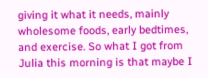giving it what it needs, mainly wholesome foods, early bedtimes, and exercise. So what I got from Julia this morning is that maybe I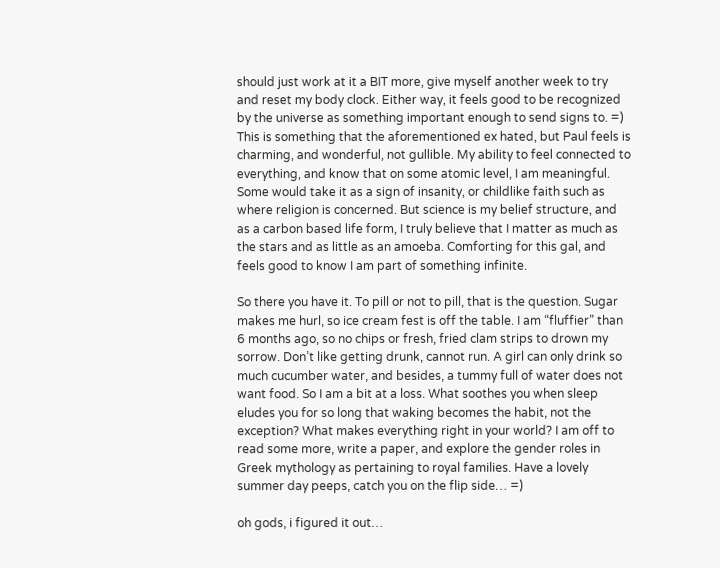should just work at it a BIT more, give myself another week to try and reset my body clock. Either way, it feels good to be recognized by the universe as something important enough to send signs to. =) This is something that the aforementioned ex hated, but Paul feels is charming, and wonderful, not gullible. My ability to feel connected to everything, and know that on some atomic level, I am meaningful. Some would take it as a sign of insanity, or childlike faith such as where religion is concerned. But science is my belief structure, and as a carbon based life form, I truly believe that I matter as much as the stars and as little as an amoeba. Comforting for this gal, and feels good to know I am part of something infinite.

So there you have it. To pill or not to pill, that is the question. Sugar makes me hurl, so ice cream fest is off the table. I am “fluffier” than 6 months ago, so no chips or fresh, fried clam strips to drown my sorrow. Don’t like getting drunk, cannot run. A girl can only drink so much cucumber water, and besides, a tummy full of water does not want food. So I am a bit at a loss. What soothes you when sleep eludes you for so long that waking becomes the habit, not the exception? What makes everything right in your world? I am off to read some more, write a paper, and explore the gender roles in Greek mythology as pertaining to royal families. Have a lovely summer day peeps, catch you on the flip side… =)

oh gods, i figured it out…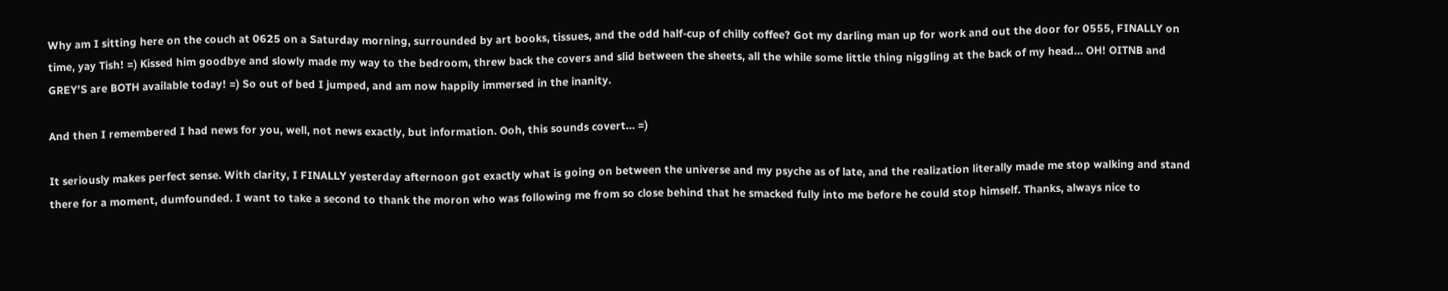Why am I sitting here on the couch at 0625 on a Saturday morning, surrounded by art books, tissues, and the odd half-cup of chilly coffee? Got my darling man up for work and out the door for 0555, FINALLY on time, yay Tish! =) Kissed him goodbye and slowly made my way to the bedroom, threw back the covers and slid between the sheets, all the while some little thing niggling at the back of my head… OH! OITNB and GREY’S are BOTH available today! =) So out of bed I jumped, and am now happily immersed in the inanity.

And then I remembered I had news for you, well, not news exactly, but information. Ooh, this sounds covert… =)

It seriously makes perfect sense. With clarity, I FINALLY yesterday afternoon got exactly what is going on between the universe and my psyche as of late, and the realization literally made me stop walking and stand there for a moment, dumfounded. I want to take a second to thank the moron who was following me from so close behind that he smacked fully into me before he could stop himself. Thanks, always nice to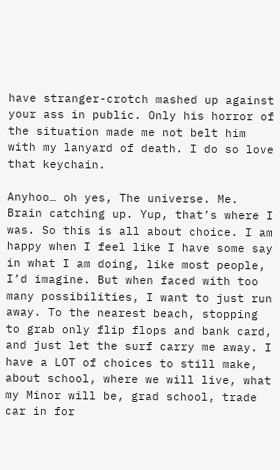have stranger-crotch mashed up against your ass in public. Only his horror of the situation made me not belt him with my lanyard of death. I do so love that keychain.

Anyhoo… oh yes, The universe. Me. Brain catching up. Yup, that’s where I was. So this is all about choice. I am happy when I feel like I have some say in what I am doing, like most people, I’d imagine. But when faced with too many possibilities, I want to just run away. To the nearest beach, stopping to grab only flip flops and bank card, and just let the surf carry me away. I have a LOT of choices to still make, about school, where we will live, what my Minor will be, grad school, trade car in for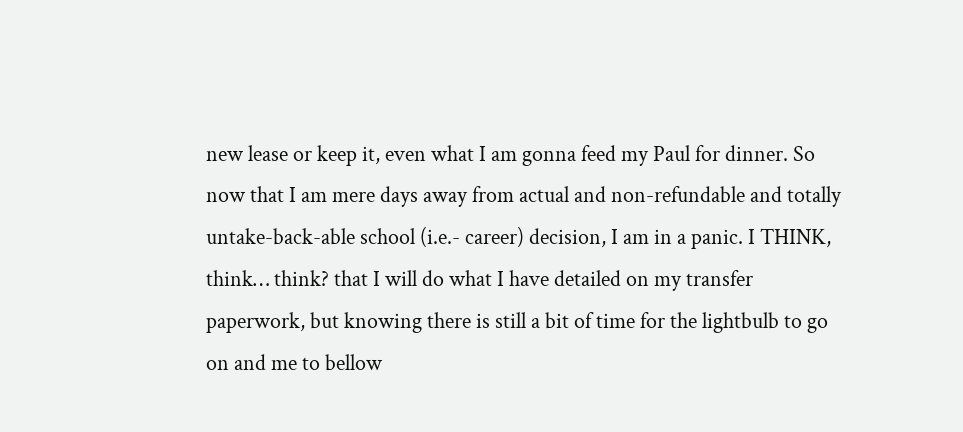new lease or keep it, even what I am gonna feed my Paul for dinner. So now that I am mere days away from actual and non-refundable and totally untake-back-able school (i.e.- career) decision, I am in a panic. I THINK, think… think? that I will do what I have detailed on my transfer paperwork, but knowing there is still a bit of time for the lightbulb to go on and me to bellow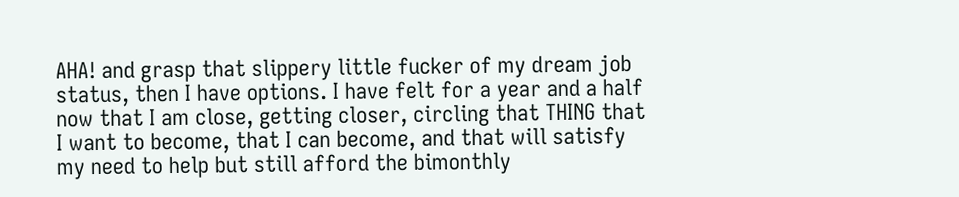AHA! and grasp that slippery little fucker of my dream job status, then I have options. I have felt for a year and a half now that I am close, getting closer, circling that THING that I want to become, that I can become, and that will satisfy my need to help but still afford the bimonthly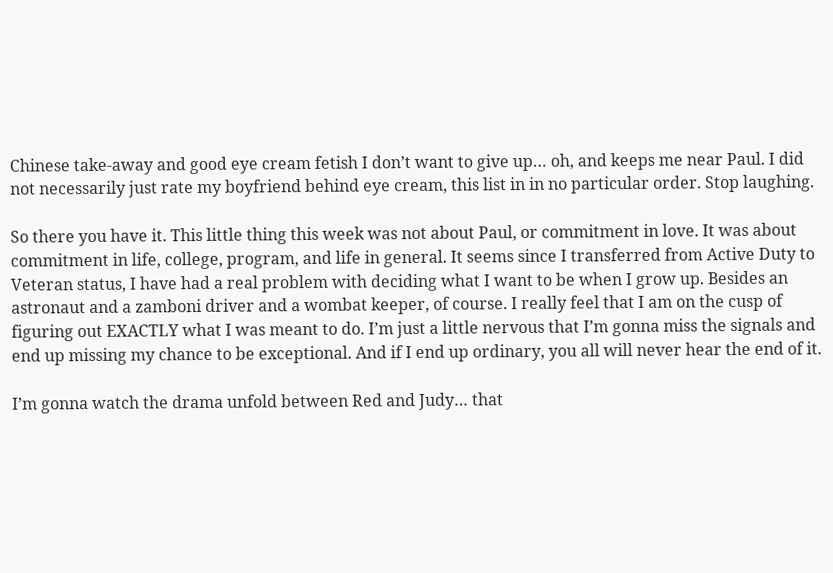Chinese take-away and good eye cream fetish I don’t want to give up… oh, and keeps me near Paul. I did not necessarily just rate my boyfriend behind eye cream, this list in in no particular order. Stop laughing.

So there you have it. This little thing this week was not about Paul, or commitment in love. It was about commitment in life, college, program, and life in general. It seems since I transferred from Active Duty to Veteran status, I have had a real problem with deciding what I want to be when I grow up. Besides an astronaut and a zamboni driver and a wombat keeper, of course. I really feel that I am on the cusp of figuring out EXACTLY what I was meant to do. I’m just a little nervous that I’m gonna miss the signals and end up missing my chance to be exceptional. And if I end up ordinary, you all will never hear the end of it.

I’m gonna watch the drama unfold between Red and Judy… that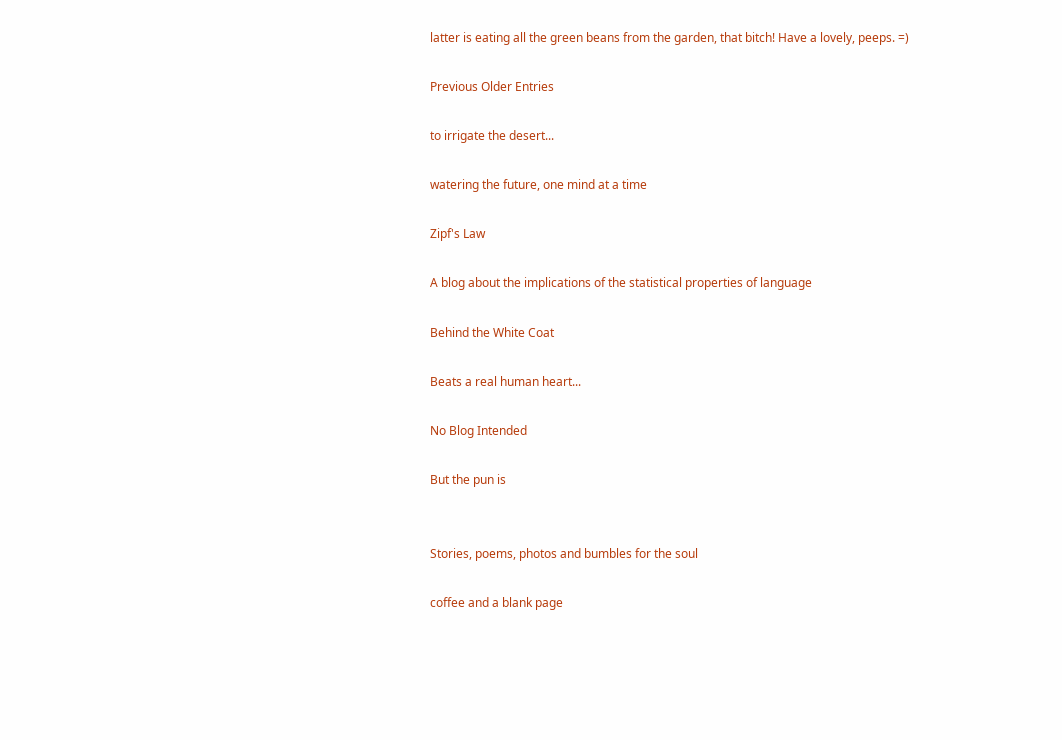latter is eating all the green beans from the garden, that bitch! Have a lovely, peeps. =)

Previous Older Entries

to irrigate the desert...

watering the future, one mind at a time

Zipf's Law

A blog about the implications of the statistical properties of language

Behind the White Coat

Beats a real human heart...

No Blog Intended

But the pun is


Stories, poems, photos and bumbles for the soul

coffee and a blank page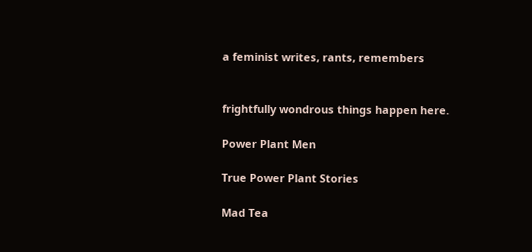a feminist writes, rants, remembers


frightfully wondrous things happen here.

Power Plant Men

True Power Plant Stories

Mad Tea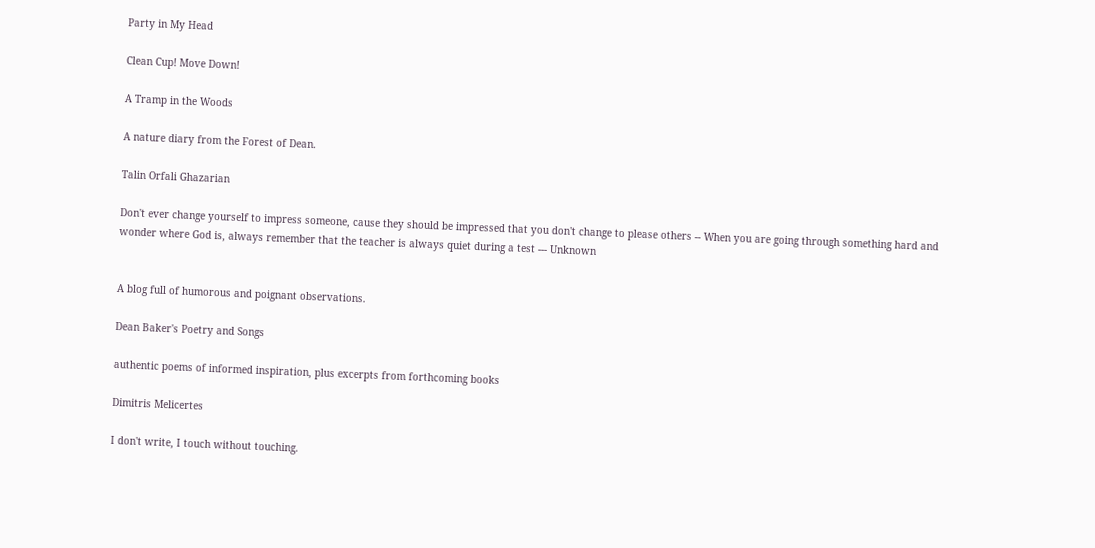Party in My Head

Clean Cup! Move Down!

A Tramp in the Woods

A nature diary from the Forest of Dean.

Talin Orfali Ghazarian

Don't ever change yourself to impress someone, cause they should be impressed that you don't change to please others -- When you are going through something hard and wonder where God is, always remember that the teacher is always quiet during a test --- Unknown


A blog full of humorous and poignant observations.

Dean Baker's Poetry and Songs

authentic poems of informed inspiration, plus excerpts from forthcoming books

Dimitris Melicertes

I don't write, I touch without touching.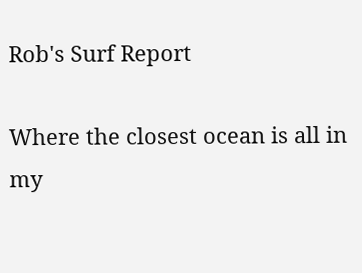Rob's Surf Report

Where the closest ocean is all in my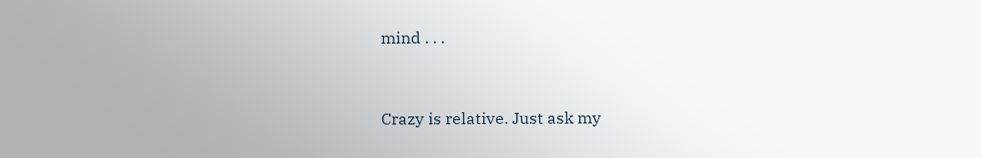mind . . .


Crazy is relative. Just ask my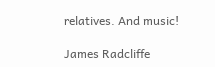relatives. And music!

James Radcliffe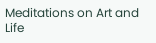Meditations on Art and Life